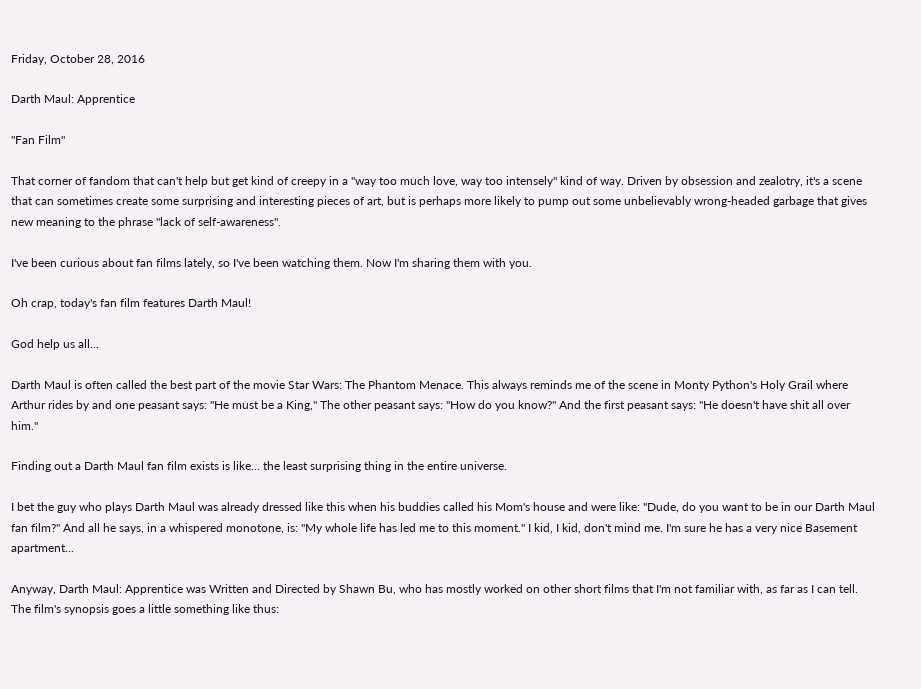Friday, October 28, 2016

Darth Maul: Apprentice

"Fan Film"

That corner of fandom that can't help but get kind of creepy in a "way too much love, way too intensely" kind of way. Driven by obsession and zealotry, it's a scene that can sometimes create some surprising and interesting pieces of art, but is perhaps more likely to pump out some unbelievably wrong-headed garbage that gives new meaning to the phrase "lack of self-awareness".

I've been curious about fan films lately, so I've been watching them. Now I'm sharing them with you.

Oh crap, today's fan film features Darth Maul!

God help us all...

Darth Maul is often called the best part of the movie Star Wars: The Phantom Menace. This always reminds me of the scene in Monty Python's Holy Grail where Arthur rides by and one peasant says: "He must be a King," The other peasant says: "How do you know?" And the first peasant says: "He doesn't have shit all over him."

Finding out a Darth Maul fan film exists is like... the least surprising thing in the entire universe.

I bet the guy who plays Darth Maul was already dressed like this when his buddies called his Mom's house and were like: "Dude, do you want to be in our Darth Maul fan film?" And all he says, in a whispered monotone, is: "My whole life has led me to this moment." I kid, I kid, don't mind me. I'm sure he has a very nice Basement apartment...

Anyway, Darth Maul: Apprentice was Written and Directed by Shawn Bu, who has mostly worked on other short films that I'm not familiar with, as far as I can tell. The film's synopsis goes a little something like thus: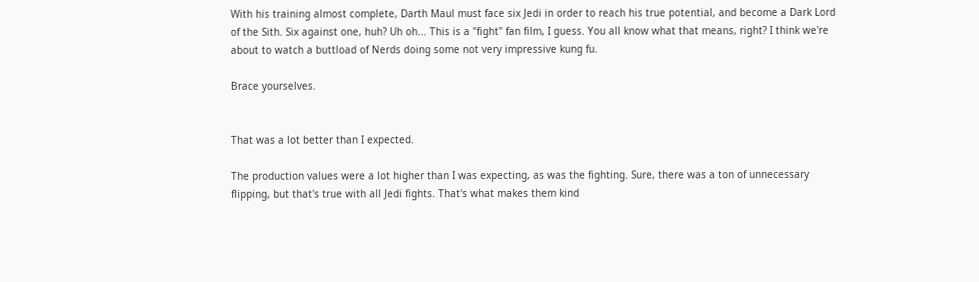With his training almost complete, Darth Maul must face six Jedi in order to reach his true potential, and become a Dark Lord of the Sith. Six against one, huh? Uh oh... This is a "fight" fan film, I guess. You all know what that means, right? I think we're about to watch a buttload of Nerds doing some not very impressive kung fu.

Brace yourselves.


That was a lot better than I expected.

The production values were a lot higher than I was expecting, as was the fighting. Sure, there was a ton of unnecessary flipping, but that's true with all Jedi fights. That's what makes them kind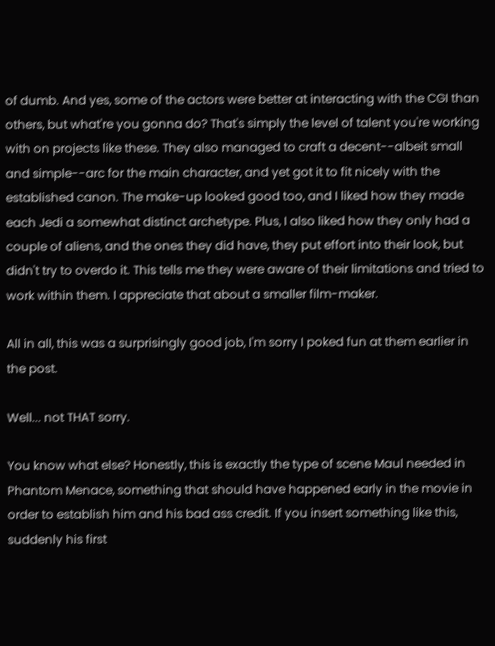of dumb. And yes, some of the actors were better at interacting with the CGI than others, but what're you gonna do? That's simply the level of talent you're working with on projects like these. They also managed to craft a decent--albeit small and simple--arc for the main character, and yet got it to fit nicely with the established canon. The make-up looked good too, and I liked how they made each Jedi a somewhat distinct archetype. Plus, I also liked how they only had a couple of aliens, and the ones they did have, they put effort into their look, but didn't try to overdo it. This tells me they were aware of their limitations and tried to work within them. I appreciate that about a smaller film-maker.

All in all, this was a surprisingly good job, I'm sorry I poked fun at them earlier in the post.

Well... not THAT sorry.

You know what else? Honestly, this is exactly the type of scene Maul needed in Phantom Menace, something that should have happened early in the movie in order to establish him and his bad ass credit. If you insert something like this, suddenly his first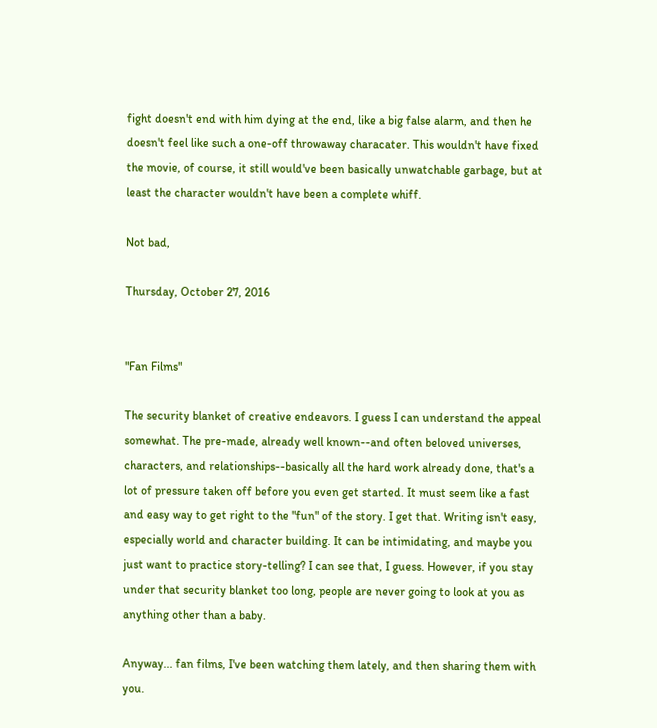fight doesn't end with him dying at the end, like a big false alarm, and then he doesn't feel like such a one-off throwaway characater. This wouldn't have fixed the movie, of course, it still would've been basically unwatchable garbage, but at least the character wouldn't have been a complete whiff.

Not bad,

Thursday, October 27, 2016


"Fan Films"

The security blanket of creative endeavors. I guess I can understand the appeal somewhat. The pre-made, already well known--and often beloved universes, characters, and relationships--basically all the hard work already done, that's a lot of pressure taken off before you even get started. It must seem like a fast and easy way to get right to the "fun" of the story. I get that. Writing isn't easy, especially world and character building. It can be intimidating, and maybe you just want to practice story-telling? I can see that, I guess. However, if you stay under that security blanket too long, people are never going to look at you as anything other than a baby.

Anyway... fan films, I've been watching them lately, and then sharing them with you.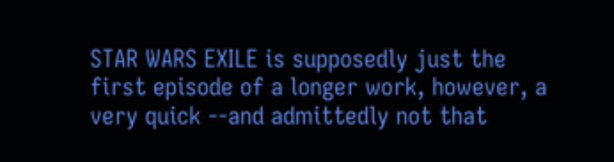STAR WARS EXILE is supposedly just the first episode of a longer work, however, a very quick --and admittedly not that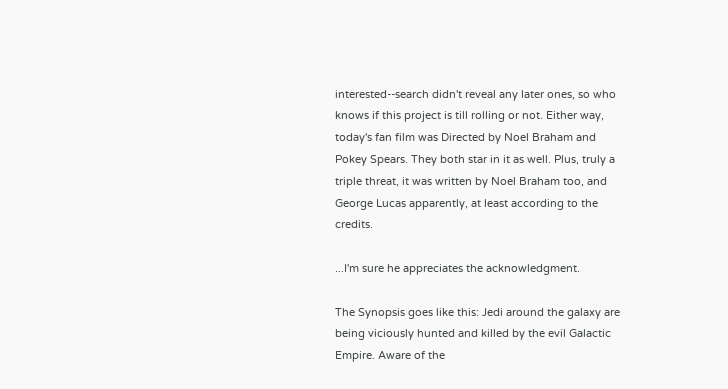interested--search didn't reveal any later ones, so who knows if this project is till rolling or not. Either way, today's fan film was Directed by Noel Braham and Pokey Spears. They both star in it as well. Plus, truly a triple threat, it was written by Noel Braham too, and George Lucas apparently, at least according to the credits.

...I'm sure he appreciates the acknowledgment.

The Synopsis goes like this: Jedi around the galaxy are being viciously hunted and killed by the evil Galactic Empire. Aware of the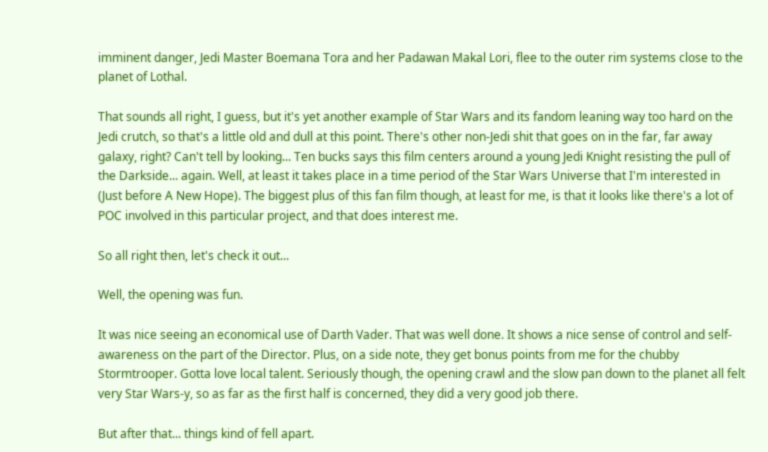imminent danger, Jedi Master Boemana Tora and her Padawan Makal Lori, flee to the outer rim systems close to the planet of Lothal.

That sounds all right, I guess, but it's yet another example of Star Wars and its fandom leaning way too hard on the Jedi crutch, so that's a little old and dull at this point. There's other non-Jedi shit that goes on in the far, far away galaxy, right? Can't tell by looking... Ten bucks says this film centers around a young Jedi Knight resisting the pull of the Darkside... again. Well, at least it takes place in a time period of the Star Wars Universe that I'm interested in (Just before A New Hope). The biggest plus of this fan film though, at least for me, is that it looks like there's a lot of POC involved in this particular project, and that does interest me.

So all right then, let's check it out...

Well, the opening was fun.

It was nice seeing an economical use of Darth Vader. That was well done. It shows a nice sense of control and self-awareness on the part of the Director. Plus, on a side note, they get bonus points from me for the chubby Stormtrooper. Gotta love local talent. Seriously though, the opening crawl and the slow pan down to the planet all felt very Star Wars-y, so as far as the first half is concerned, they did a very good job there.

But after that... things kind of fell apart.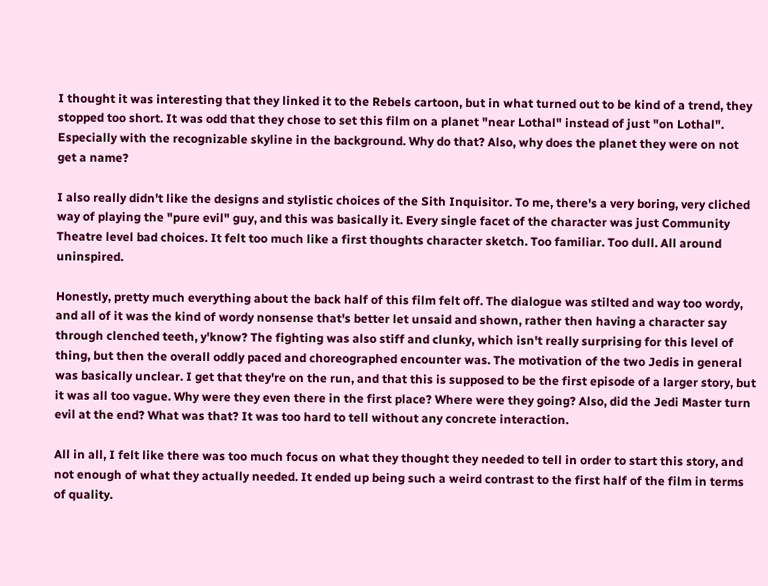I thought it was interesting that they linked it to the Rebels cartoon, but in what turned out to be kind of a trend, they stopped too short. It was odd that they chose to set this film on a planet "near Lothal" instead of just "on Lothal". Especially with the recognizable skyline in the background. Why do that? Also, why does the planet they were on not get a name?

I also really didn't like the designs and stylistic choices of the Sith Inquisitor. To me, there's a very boring, very cliched way of playing the "pure evil" guy, and this was basically it. Every single facet of the character was just Community Theatre level bad choices. It felt too much like a first thoughts character sketch. Too familiar. Too dull. All around uninspired.

Honestly, pretty much everything about the back half of this film felt off. The dialogue was stilted and way too wordy, and all of it was the kind of wordy nonsense that's better let unsaid and shown, rather then having a character say through clenched teeth, y'know? The fighting was also stiff and clunky, which isn't really surprising for this level of thing, but then the overall oddly paced and choreographed encounter was. The motivation of the two Jedis in general was basically unclear. I get that they're on the run, and that this is supposed to be the first episode of a larger story, but it was all too vague. Why were they even there in the first place? Where were they going? Also, did the Jedi Master turn evil at the end? What was that? It was too hard to tell without any concrete interaction.

All in all, I felt like there was too much focus on what they thought they needed to tell in order to start this story, and not enough of what they actually needed. It ended up being such a weird contrast to the first half of the film in terms of quality.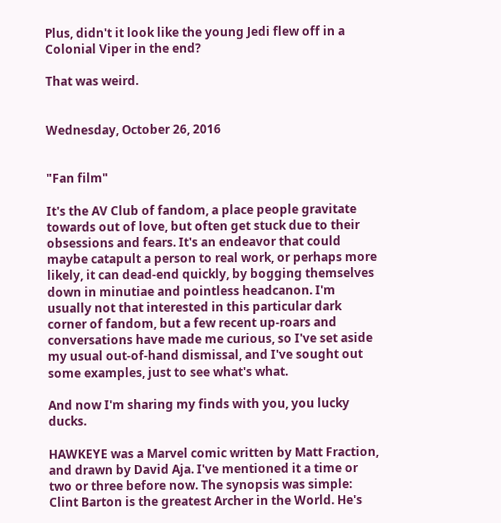Plus, didn't it look like the young Jedi flew off in a Colonial Viper in the end?

That was weird.


Wednesday, October 26, 2016


"Fan film"

It's the AV Club of fandom, a place people gravitate towards out of love, but often get stuck due to their obsessions and fears. It's an endeavor that could maybe catapult a person to real work, or perhaps more likely, it can dead-end quickly, by bogging themselves down in minutiae and pointless headcanon. I'm usually not that interested in this particular dark corner of fandom, but a few recent up-roars and conversations have made me curious, so I've set aside my usual out-of-hand dismissal, and I've sought out some examples, just to see what's what.

And now I'm sharing my finds with you, you lucky ducks.

HAWKEYE was a Marvel comic written by Matt Fraction, and drawn by David Aja. I've mentioned it a time or two or three before now. The synopsis was simple: Clint Barton is the greatest Archer in the World. He's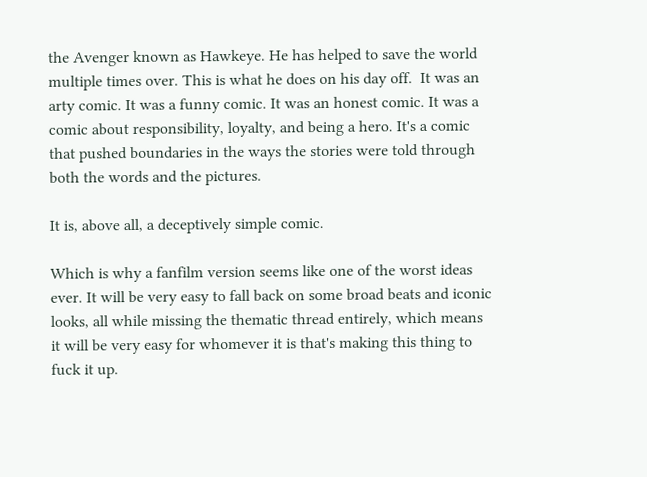the Avenger known as Hawkeye. He has helped to save the world multiple times over. This is what he does on his day off.  It was an arty comic. It was a funny comic. It was an honest comic. It was a comic about responsibility, loyalty, and being a hero. It's a comic that pushed boundaries in the ways the stories were told through both the words and the pictures.

It is, above all, a deceptively simple comic.

Which is why a fanfilm version seems like one of the worst ideas ever. It will be very easy to fall back on some broad beats and iconic looks, all while missing the thematic thread entirely, which means it will be very easy for whomever it is that's making this thing to fuck it up.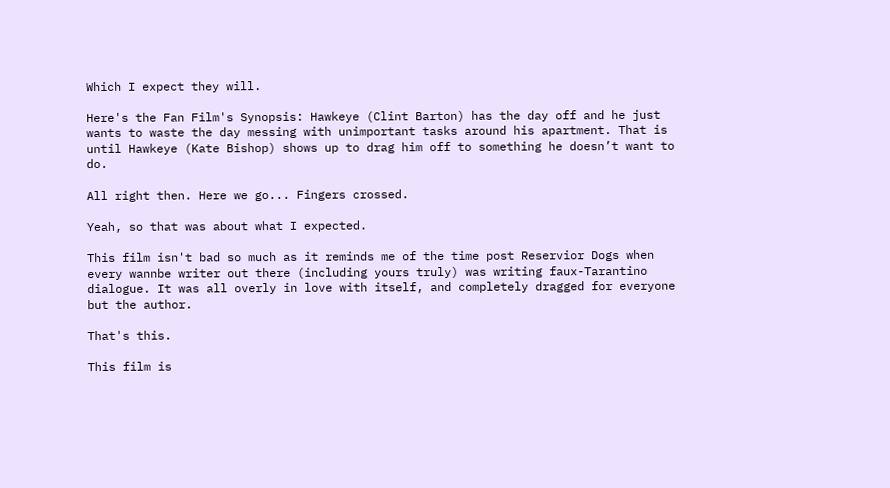Which I expect they will.

Here's the Fan Film's Synopsis: Hawkeye (Clint Barton) has the day off and he just wants to waste the day messing with unimportant tasks around his apartment. That is until Hawkeye (Kate Bishop) shows up to drag him off to something he doesn’t want to do.

All right then. Here we go... Fingers crossed.

Yeah, so that was about what I expected.

This film isn't bad so much as it reminds me of the time post Reservior Dogs when every wannbe writer out there (including yours truly) was writing faux-Tarantino dialogue. It was all overly in love with itself, and completely dragged for everyone but the author.

That's this.

This film is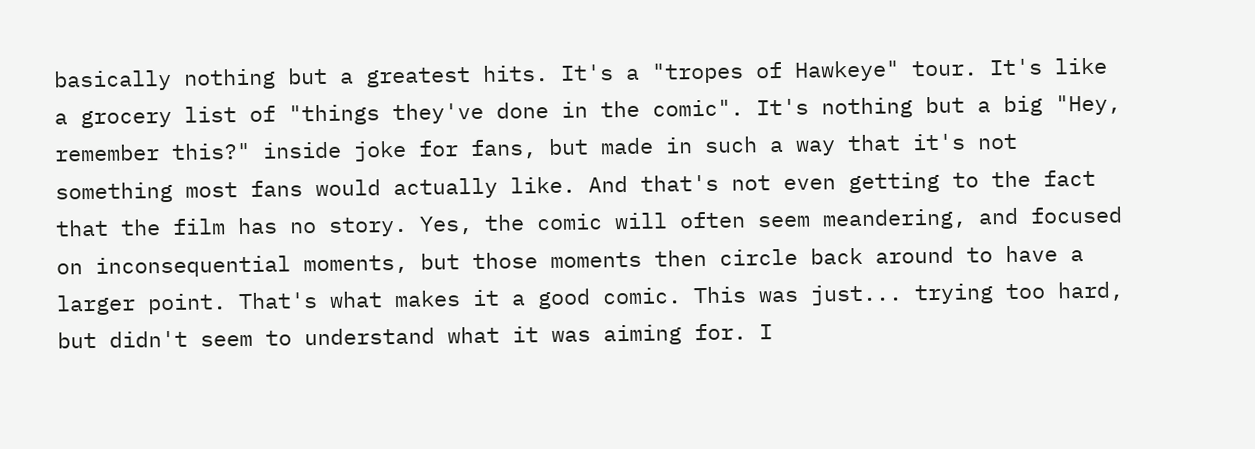basically nothing but a greatest hits. It's a "tropes of Hawkeye" tour. It's like a grocery list of "things they've done in the comic". It's nothing but a big "Hey, remember this?" inside joke for fans, but made in such a way that it's not something most fans would actually like. And that's not even getting to the fact that the film has no story. Yes, the comic will often seem meandering, and focused on inconsequential moments, but those moments then circle back around to have a larger point. That's what makes it a good comic. This was just... trying too hard, but didn't seem to understand what it was aiming for. I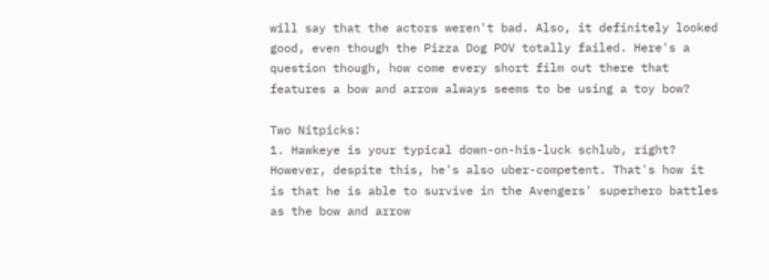will say that the actors weren't bad. Also, it definitely looked good, even though the Pizza Dog POV totally failed. Here's a question though, how come every short film out there that features a bow and arrow always seems to be using a toy bow?

Two Nitpicks:
1. Hawkeye is your typical down-on-his-luck schlub, right? However, despite this, he's also uber-competent. That's how it is that he is able to survive in the Avengers' superhero battles as the bow and arrow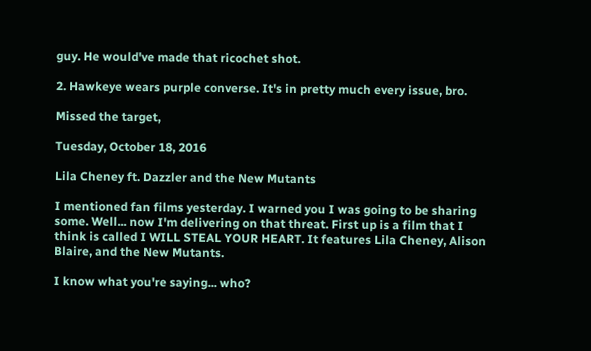guy. He would've made that ricochet shot.

2. Hawkeye wears purple converse. It's in pretty much every issue, bro.

Missed the target,

Tuesday, October 18, 2016

Lila Cheney ft. Dazzler and the New Mutants

I mentioned fan films yesterday. I warned you I was going to be sharing some. Well... now I'm delivering on that threat. First up is a film that I think is called I WILL STEAL YOUR HEART. It features Lila Cheney, Alison Blaire, and the New Mutants.

I know what you're saying... who?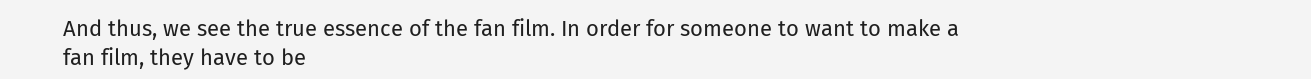And thus, we see the true essence of the fan film. In order for someone to want to make a fan film, they have to be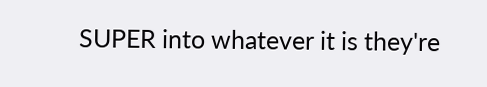SUPER into whatever it is they're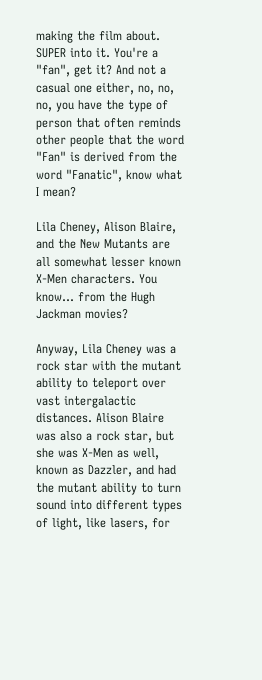making the film about. SUPER into it. You're a "fan", get it? And not a casual one either, no, no, no, you have the type of person that often reminds other people that the word "Fan" is derived from the word "Fanatic", know what I mean?

Lila Cheney, Alison Blaire, and the New Mutants are all somewhat lesser known X-Men characters. You know... from the Hugh Jackman movies?

Anyway, Lila Cheney was a rock star with the mutant ability to teleport over vast intergalactic distances. Alison Blaire was also a rock star, but she was X-Men as well, known as Dazzler, and had the mutant ability to turn sound into different types of light, like lasers, for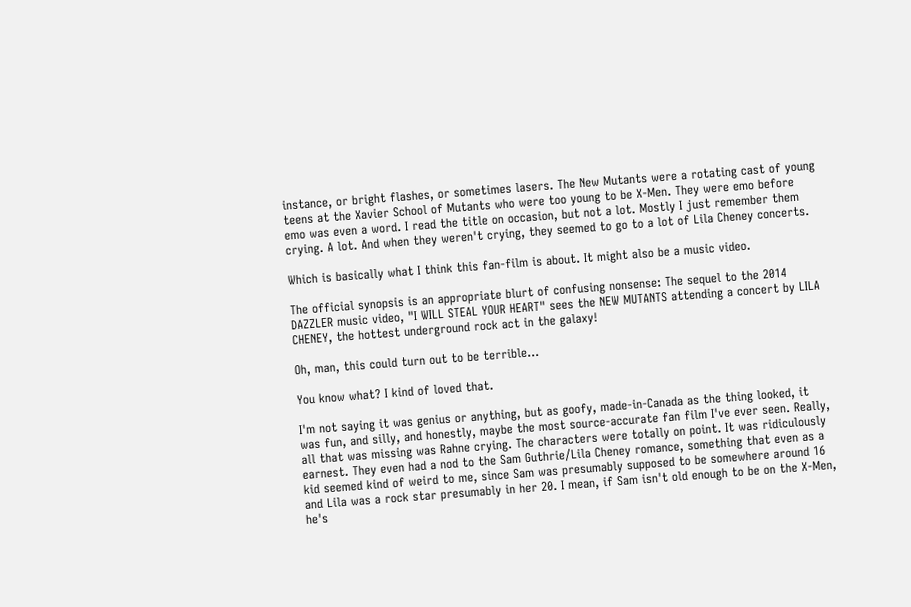instance, or bright flashes, or sometimes lasers. The New Mutants were a rotating cast of young teens at the Xavier School of Mutants who were too young to be X-Men. They were emo before emo was even a word. I read the title on occasion, but not a lot. Mostly I just remember them crying. A lot. And when they weren't crying, they seemed to go to a lot of Lila Cheney concerts.

Which is basically what I think this fan-film is about. It might also be a music video.

The official synopsis is an appropriate blurt of confusing nonsense: The sequel to the 2014 DAZZLER music video, "I WILL STEAL YOUR HEART" sees the NEW MUTANTS attending a concert by LILA CHENEY, the hottest underground rock act in the galaxy!

Oh, man, this could turn out to be terrible...

You know what? I kind of loved that.

I'm not saying it was genius or anything, but as goofy, made-in-Canada as the thing looked, it was fun, and silly, and honestly, maybe the most source-accurate fan film I've ever seen. Really, all that was missing was Rahne crying. The characters were totally on point. It was ridiculously earnest. They even had a nod to the Sam Guthrie/Lila Cheney romance, something that even as a kid seemed kind of weird to me, since Sam was presumably supposed to be somewhere around 16 and Lila was a rock star presumably in her 20. I mean, if Sam isn't old enough to be on the X-Men, he's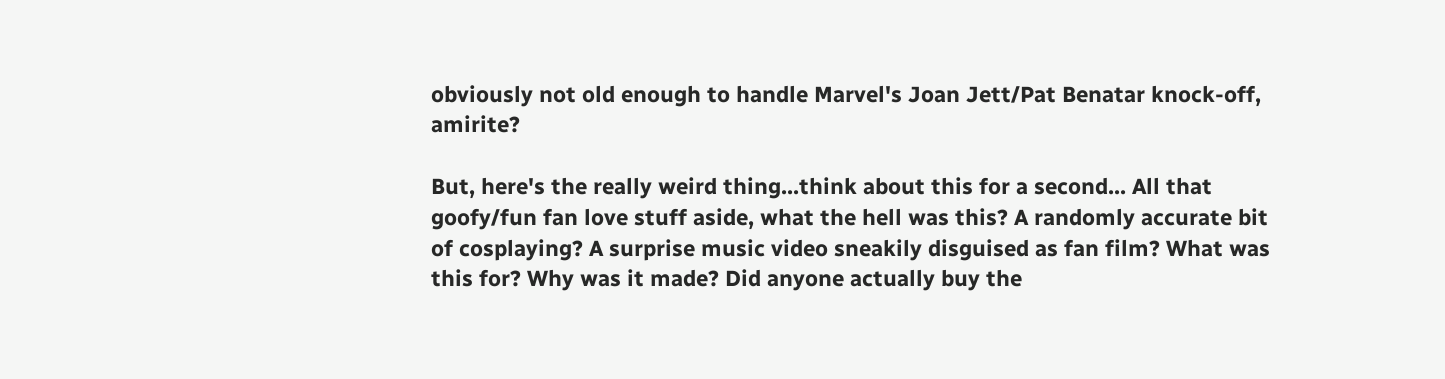obviously not old enough to handle Marvel's Joan Jett/Pat Benatar knock-off, amirite?

But, here's the really weird thing...think about this for a second... All that goofy/fun fan love stuff aside, what the hell was this? A randomly accurate bit of cosplaying? A surprise music video sneakily disguised as fan film? What was this for? Why was it made? Did anyone actually buy the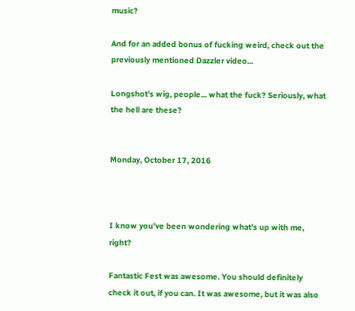music?

And for an added bonus of fucking weird, check out the previously mentioned Dazzler video...

Longshot's wig, people... what the fuck? Seriously, what the hell are these?


Monday, October 17, 2016



I know you've been wondering what's up with me, right?

Fantastic Fest was awesome. You should definitely check it out, if you can. It was awesome, but it was also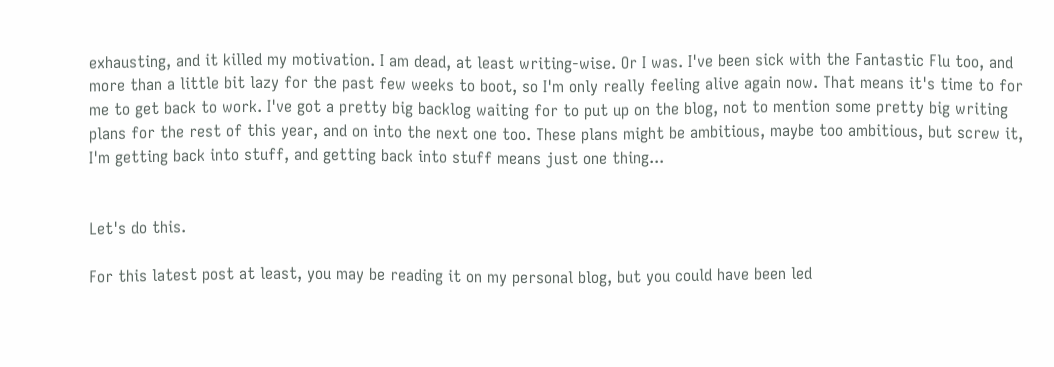exhausting, and it killed my motivation. I am dead, at least writing-wise. Or I was. I've been sick with the Fantastic Flu too, and more than a little bit lazy for the past few weeks to boot, so I'm only really feeling alive again now. That means it's time to for me to get back to work. I've got a pretty big backlog waiting for to put up on the blog, not to mention some pretty big writing plans for the rest of this year, and on into the next one too. These plans might be ambitious, maybe too ambitious, but screw it, I'm getting back into stuff, and getting back into stuff means just one thing...


Let's do this.

For this latest post at least, you may be reading it on my personal blog, but you could have been led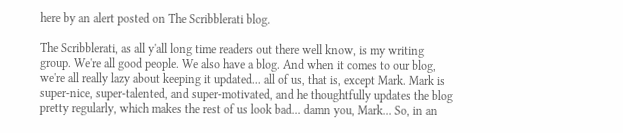here by an alert posted on The Scribblerati blog.

The Scribblerati, as all y'all long time readers out there well know, is my writing group. We're all good people. We also have a blog. And when it comes to our blog, we're all really lazy about keeping it updated... all of us, that is, except Mark. Mark is super-nice, super-talented, and super-motivated, and he thoughtfully updates the blog pretty regularly, which makes the rest of us look bad... damn you, Mark... So, in an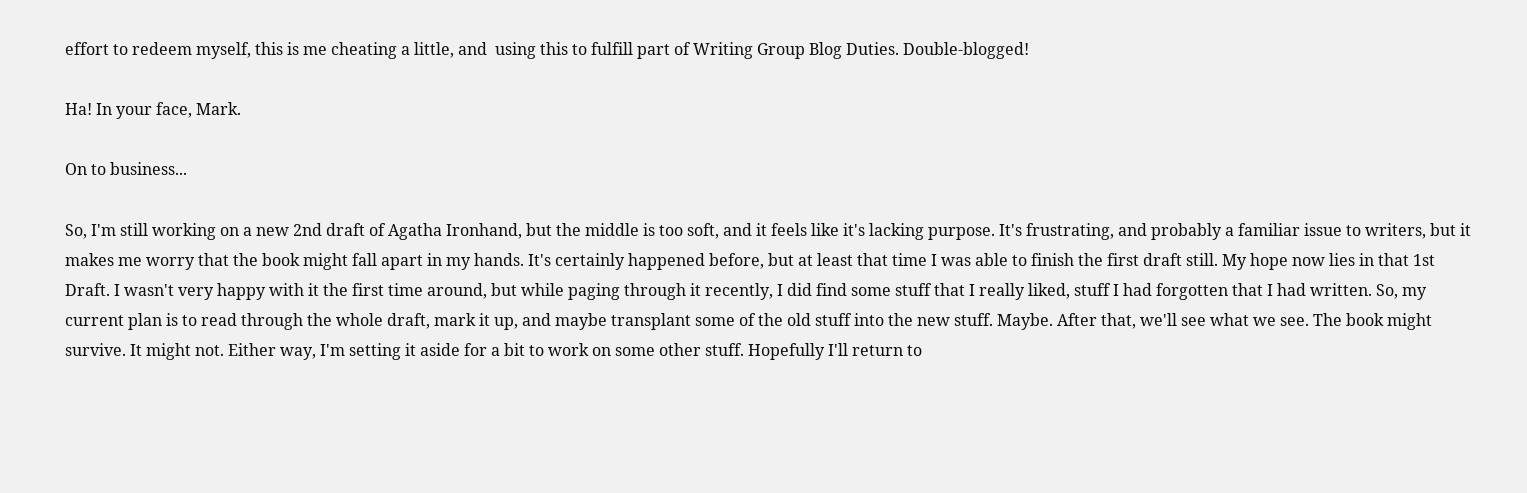effort to redeem myself, this is me cheating a little, and  using this to fulfill part of Writing Group Blog Duties. Double-blogged!

Ha! In your face, Mark.

On to business...

So, I'm still working on a new 2nd draft of Agatha Ironhand, but the middle is too soft, and it feels like it's lacking purpose. It's frustrating, and probably a familiar issue to writers, but it makes me worry that the book might fall apart in my hands. It's certainly happened before, but at least that time I was able to finish the first draft still. My hope now lies in that 1st Draft. I wasn't very happy with it the first time around, but while paging through it recently, I did find some stuff that I really liked, stuff I had forgotten that I had written. So, my current plan is to read through the whole draft, mark it up, and maybe transplant some of the old stuff into the new stuff. Maybe. After that, we'll see what we see. The book might survive. It might not. Either way, I'm setting it aside for a bit to work on some other stuff. Hopefully I'll return to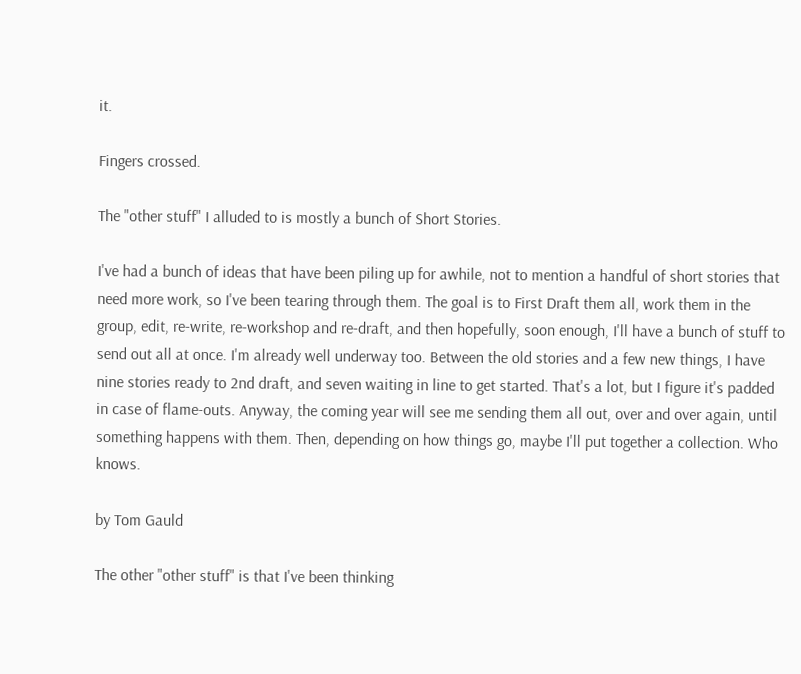it.

Fingers crossed.

The "other stuff" I alluded to is mostly a bunch of Short Stories.

I've had a bunch of ideas that have been piling up for awhile, not to mention a handful of short stories that need more work, so I've been tearing through them. The goal is to First Draft them all, work them in the group, edit, re-write, re-workshop and re-draft, and then hopefully, soon enough, I'll have a bunch of stuff to send out all at once. I'm already well underway too. Between the old stories and a few new things, I have nine stories ready to 2nd draft, and seven waiting in line to get started. That's a lot, but I figure it's padded in case of flame-outs. Anyway, the coming year will see me sending them all out, over and over again, until something happens with them. Then, depending on how things go, maybe I'll put together a collection. Who knows.

by Tom Gauld

The other "other stuff" is that I've been thinking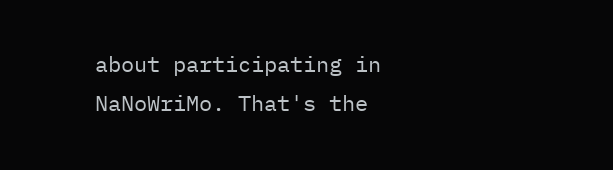about participating in NaNoWriMo. That's the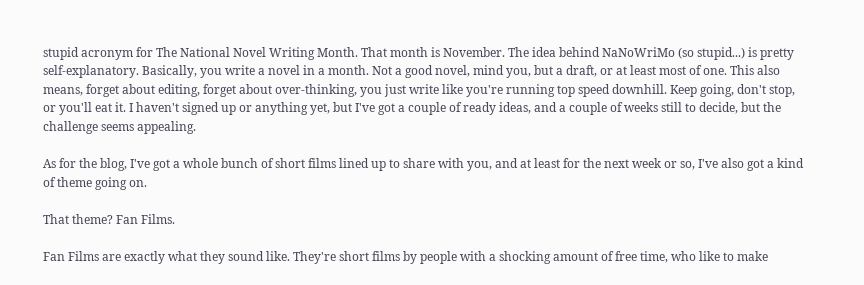stupid acronym for The National Novel Writing Month. That month is November. The idea behind NaNoWriMo (so stupid...) is pretty self-explanatory. Basically, you write a novel in a month. Not a good novel, mind you, but a draft, or at least most of one. This also means, forget about editing, forget about over-thinking, you just write like you're running top speed downhill. Keep going, don't stop, or you'll eat it. I haven't signed up or anything yet, but I've got a couple of ready ideas, and a couple of weeks still to decide, but the challenge seems appealing.

As for the blog, I've got a whole bunch of short films lined up to share with you, and at least for the next week or so, I've also got a kind of theme going on.

That theme? Fan Films.

Fan Films are exactly what they sound like. They're short films by people with a shocking amount of free time, who like to make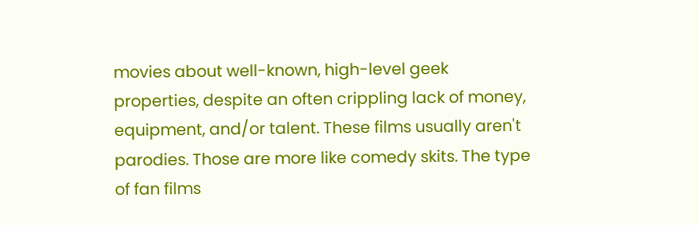movies about well-known, high-level geek properties, despite an often crippling lack of money, equipment, and/or talent. These films usually aren't parodies. Those are more like comedy skits. The type of fan films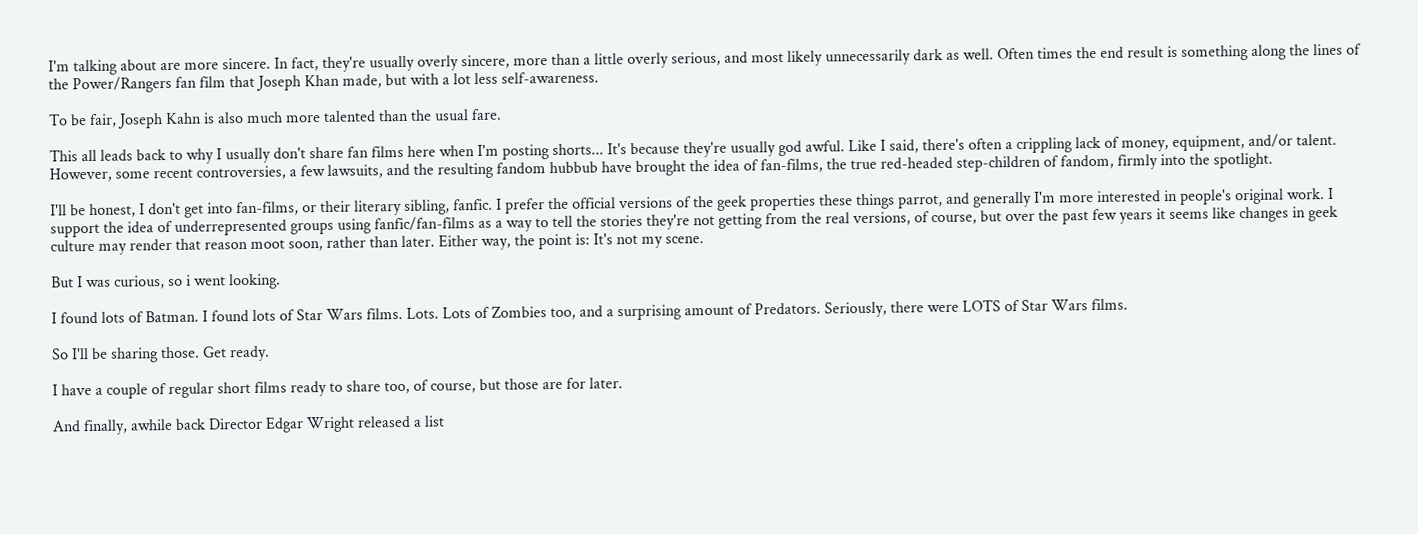I'm talking about are more sincere. In fact, they're usually overly sincere, more than a little overly serious, and most likely unnecessarily dark as well. Often times the end result is something along the lines of the Power/Rangers fan film that Joseph Khan made, but with a lot less self-awareness.

To be fair, Joseph Kahn is also much more talented than the usual fare.

This all leads back to why I usually don't share fan films here when I'm posting shorts... It's because they're usually god awful. Like I said, there's often a crippling lack of money, equipment, and/or talent. However, some recent controversies, a few lawsuits, and the resulting fandom hubbub have brought the idea of fan-films, the true red-headed step-children of fandom, firmly into the spotlight.

I'll be honest, I don't get into fan-films, or their literary sibling, fanfic. I prefer the official versions of the geek properties these things parrot, and generally I'm more interested in people's original work. I support the idea of underrepresented groups using fanfic/fan-films as a way to tell the stories they're not getting from the real versions, of course, but over the past few years it seems like changes in geek culture may render that reason moot soon, rather than later. Either way, the point is: It's not my scene.

But I was curious, so i went looking.

I found lots of Batman. I found lots of Star Wars films. Lots. Lots of Zombies too, and a surprising amount of Predators. Seriously, there were LOTS of Star Wars films.

So I'll be sharing those. Get ready.

I have a couple of regular short films ready to share too, of course, but those are for later.

And finally, awhile back Director Edgar Wright released a list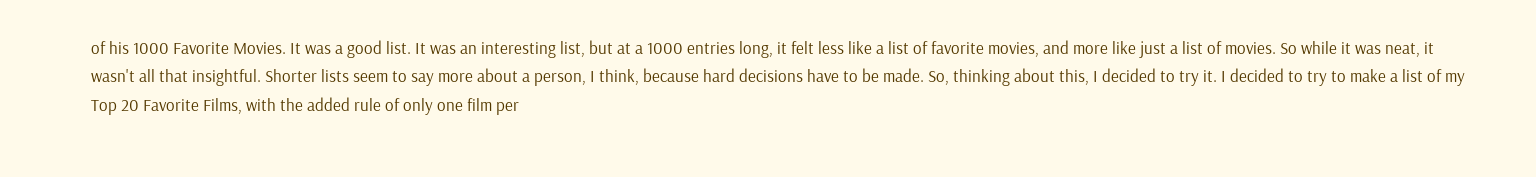of his 1000 Favorite Movies. It was a good list. It was an interesting list, but at a 1000 entries long, it felt less like a list of favorite movies, and more like just a list of movies. So while it was neat, it wasn't all that insightful. Shorter lists seem to say more about a person, I think, because hard decisions have to be made. So, thinking about this, I decided to try it. I decided to try to make a list of my Top 20 Favorite Films, with the added rule of only one film per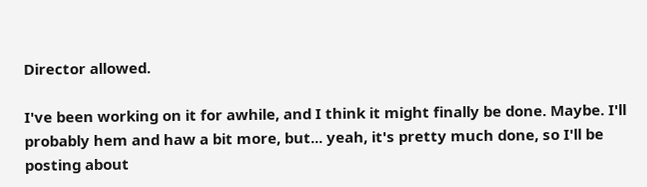Director allowed.

I've been working on it for awhile, and I think it might finally be done. Maybe. I'll probably hem and haw a bit more, but... yeah, it's pretty much done, so I'll be posting about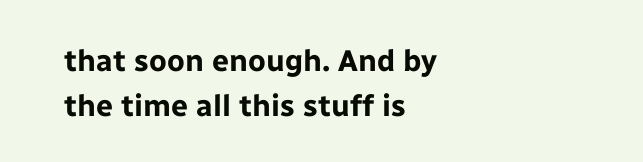that soon enough. And by the time all this stuff is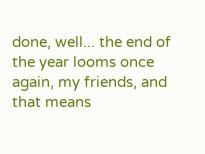done, well... the end of the year looms once again, my friends, and that means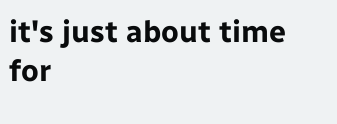it's just about time for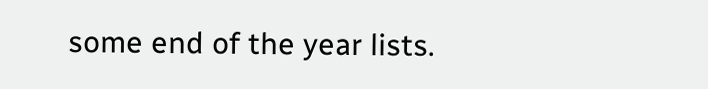some end of the year lists.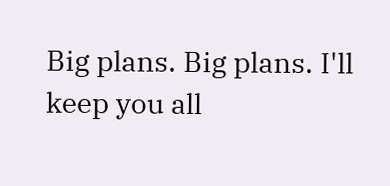Big plans. Big plans. I'll keep you all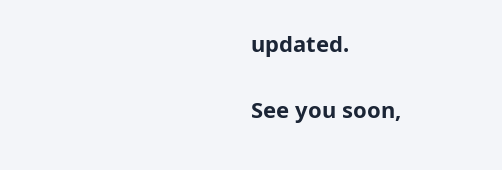updated.

See you soon,